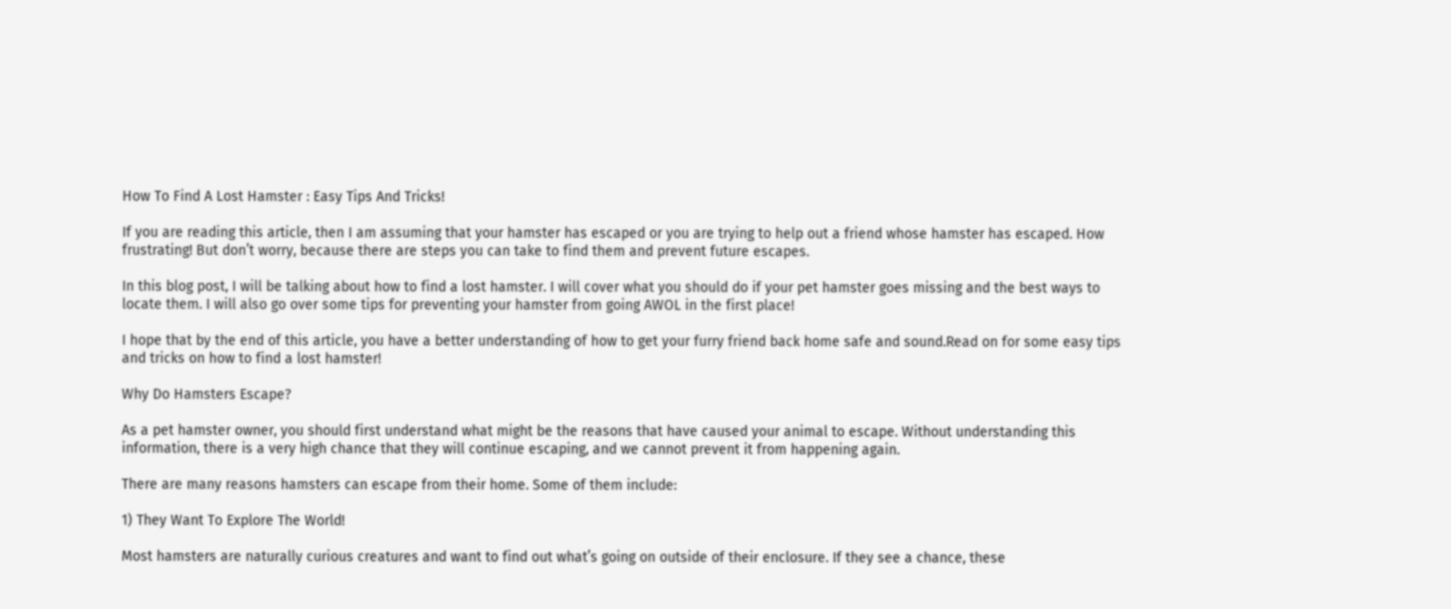How To Find A Lost Hamster : Easy Tips And Tricks!

If you are reading this article, then I am assuming that your hamster has escaped or you are trying to help out a friend whose hamster has escaped. How frustrating! But don’t worry, because there are steps you can take to find them and prevent future escapes.

In this blog post, I will be talking about how to find a lost hamster. I will cover what you should do if your pet hamster goes missing and the best ways to locate them. I will also go over some tips for preventing your hamster from going AWOL in the first place!

I hope that by the end of this article, you have a better understanding of how to get your furry friend back home safe and sound.Read on for some easy tips and tricks on how to find a lost hamster!

Why Do Hamsters Escape?

As a pet hamster owner, you should first understand what might be the reasons that have caused your animal to escape. Without understanding this information, there is a very high chance that they will continue escaping, and we cannot prevent it from happening again.

There are many reasons hamsters can escape from their home. Some of them include:

1) They Want To Explore The World!

Most hamsters are naturally curious creatures and want to find out what’s going on outside of their enclosure. If they see a chance, these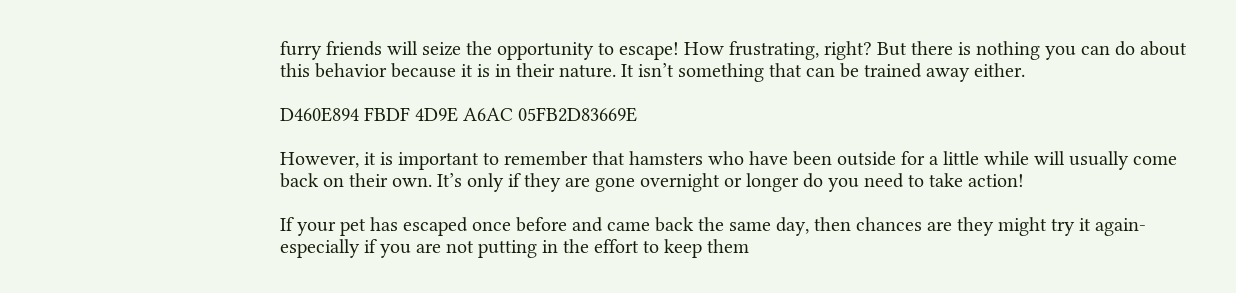furry friends will seize the opportunity to escape! How frustrating, right? But there is nothing you can do about this behavior because it is in their nature. It isn’t something that can be trained away either.

D460E894 FBDF 4D9E A6AC 05FB2D83669E

However, it is important to remember that hamsters who have been outside for a little while will usually come back on their own. It’s only if they are gone overnight or longer do you need to take action!

If your pet has escaped once before and came back the same day, then chances are they might try it again- especially if you are not putting in the effort to keep them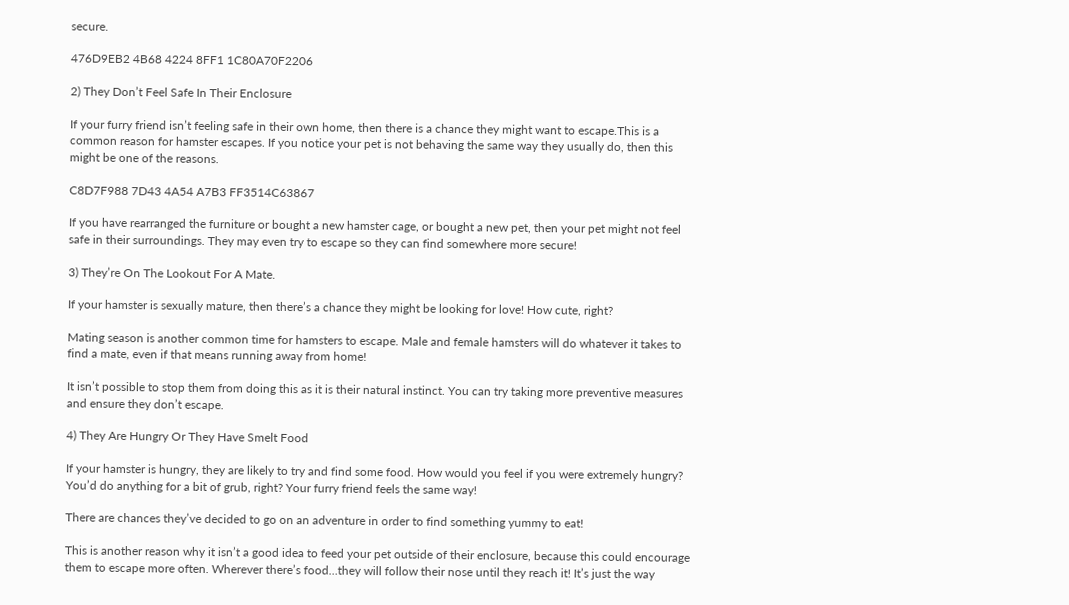secure.

476D9EB2 4B68 4224 8FF1 1C80A70F2206

2) They Don’t Feel Safe In Their Enclosure

If your furry friend isn’t feeling safe in their own home, then there is a chance they might want to escape.This is a common reason for hamster escapes. If you notice your pet is not behaving the same way they usually do, then this might be one of the reasons.

C8D7F988 7D43 4A54 A7B3 FF3514C63867

If you have rearranged the furniture or bought a new hamster cage, or bought a new pet, then your pet might not feel safe in their surroundings. They may even try to escape so they can find somewhere more secure!

3) They’re On The Lookout For A Mate.

If your hamster is sexually mature, then there’s a chance they might be looking for love! How cute, right?

Mating season is another common time for hamsters to escape. Male and female hamsters will do whatever it takes to find a mate, even if that means running away from home!

It isn’t possible to stop them from doing this as it is their natural instinct. You can try taking more preventive measures and ensure they don’t escape.

4) They Are Hungry Or They Have Smelt Food

If your hamster is hungry, they are likely to try and find some food. How would you feel if you were extremely hungry? You’d do anything for a bit of grub, right? Your furry friend feels the same way!

There are chances they’ve decided to go on an adventure in order to find something yummy to eat!

This is another reason why it isn’t a good idea to feed your pet outside of their enclosure, because this could encourage them to escape more often. Wherever there’s food…they will follow their nose until they reach it! It’s just the way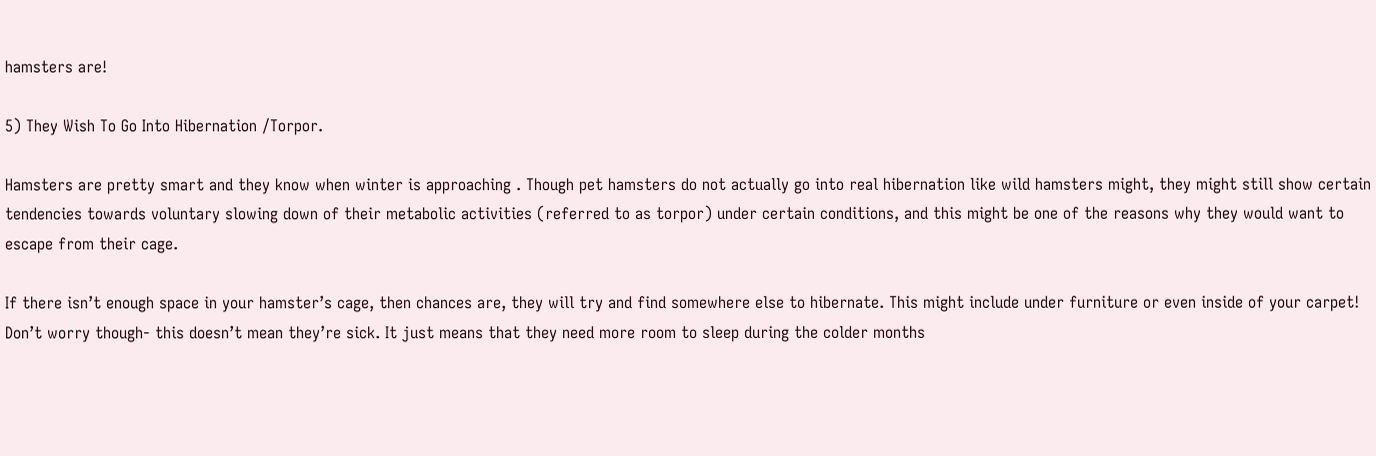hamsters are!

5) They Wish To Go Into Hibernation /Torpor.

Hamsters are pretty smart and they know when winter is approaching . Though pet hamsters do not actually go into real hibernation like wild hamsters might, they might still show certain tendencies towards voluntary slowing down of their metabolic activities (referred to as torpor) under certain conditions, and this might be one of the reasons why they would want to escape from their cage.

If there isn’t enough space in your hamster’s cage, then chances are, they will try and find somewhere else to hibernate. This might include under furniture or even inside of your carpet! Don’t worry though- this doesn’t mean they’re sick. It just means that they need more room to sleep during the colder months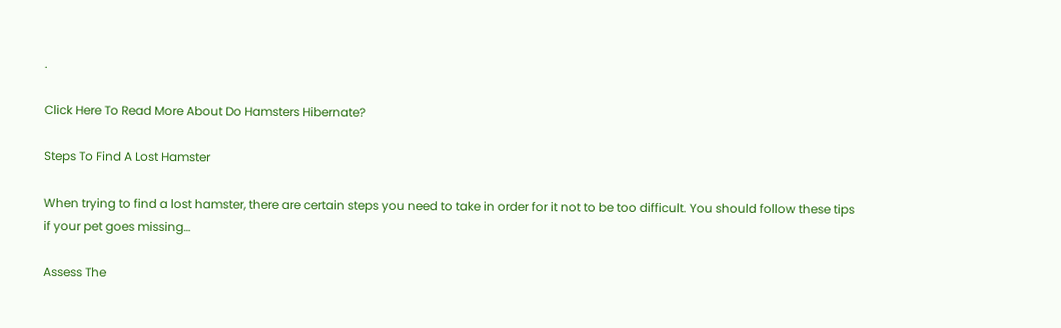.

Click Here To Read More About Do Hamsters Hibernate?

Steps To Find A Lost Hamster

When trying to find a lost hamster, there are certain steps you need to take in order for it not to be too difficult. You should follow these tips if your pet goes missing…

Assess The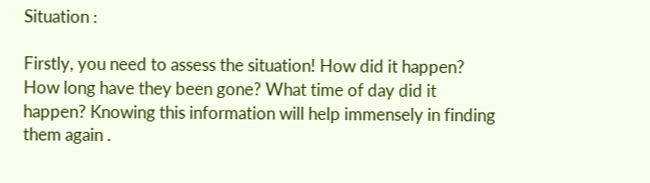Situation :

Firstly, you need to assess the situation! How did it happen? How long have they been gone? What time of day did it happen? Knowing this information will help immensely in finding them again .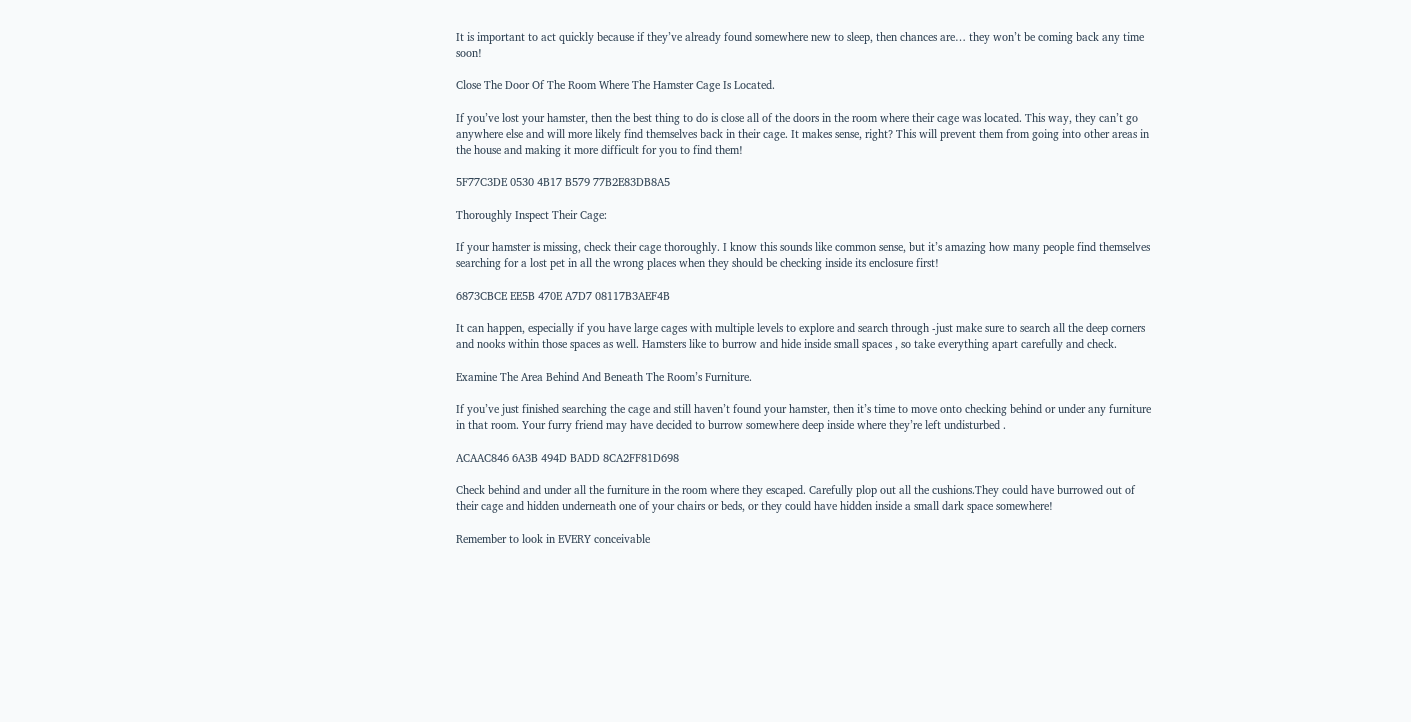It is important to act quickly because if they’ve already found somewhere new to sleep, then chances are… they won’t be coming back any time soon!

Close The Door Of The Room Where The Hamster Cage Is Located.

If you’ve lost your hamster, then the best thing to do is close all of the doors in the room where their cage was located. This way, they can’t go anywhere else and will more likely find themselves back in their cage. It makes sense, right? This will prevent them from going into other areas in the house and making it more difficult for you to find them!

5F77C3DE 0530 4B17 B579 77B2E83DB8A5

Thoroughly Inspect Their Cage:

If your hamster is missing, check their cage thoroughly. I know this sounds like common sense, but it’s amazing how many people find themselves searching for a lost pet in all the wrong places when they should be checking inside its enclosure first!

6873CBCE EE5B 470E A7D7 08117B3AEF4B

It can happen, especially if you have large cages with multiple levels to explore and search through -just make sure to search all the deep corners and nooks within those spaces as well. Hamsters like to burrow and hide inside small spaces , so take everything apart carefully and check.

Examine The Area Behind And Beneath The Room’s Furniture.

If you’ve just finished searching the cage and still haven’t found your hamster, then it’s time to move onto checking behind or under any furniture in that room. Your furry friend may have decided to burrow somewhere deep inside where they’re left undisturbed .

ACAAC846 6A3B 494D BADD 8CA2FF81D698

Check behind and under all the furniture in the room where they escaped. Carefully plop out all the cushions.They could have burrowed out of their cage and hidden underneath one of your chairs or beds, or they could have hidden inside a small dark space somewhere!

Remember to look in EVERY conceivable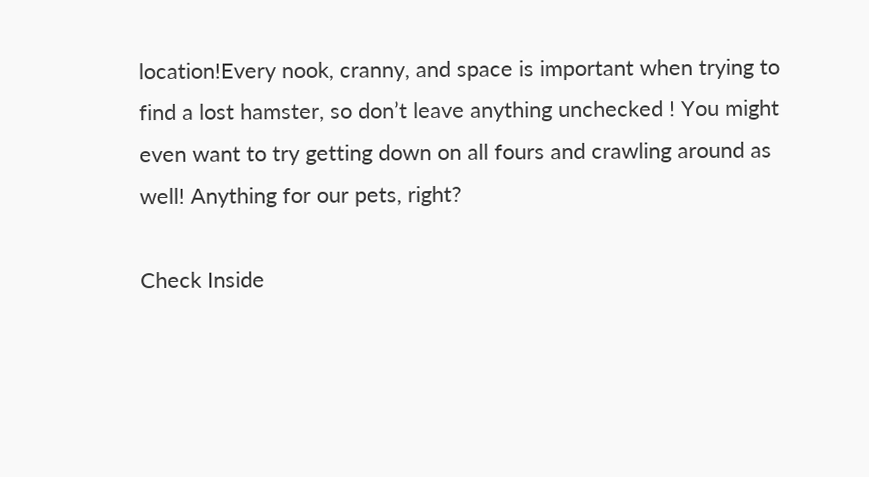location!Every nook, cranny, and space is important when trying to find a lost hamster, so don’t leave anything unchecked ! You might even want to try getting down on all fours and crawling around as well! Anything for our pets, right?

Check Inside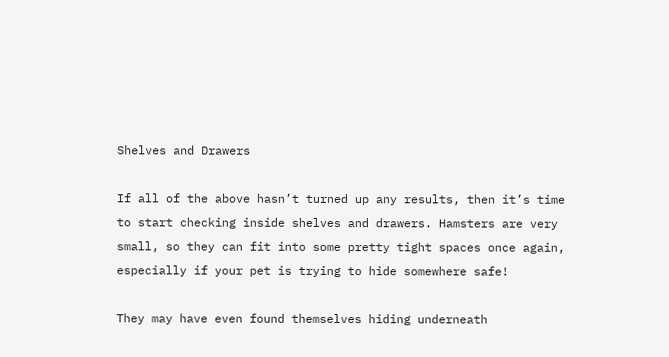Shelves and Drawers

If all of the above hasn’t turned up any results, then it’s time to start checking inside shelves and drawers. Hamsters are very small, so they can fit into some pretty tight spaces once again, especially if your pet is trying to hide somewhere safe!

They may have even found themselves hiding underneath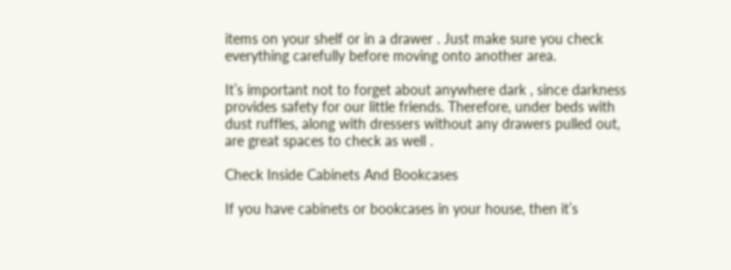items on your shelf or in a drawer . Just make sure you check everything carefully before moving onto another area.

It’s important not to forget about anywhere dark , since darkness provides safety for our little friends. Therefore, under beds with dust ruffles, along with dressers without any drawers pulled out, are great spaces to check as well .

Check Inside Cabinets And Bookcases

If you have cabinets or bookcases in your house, then it’s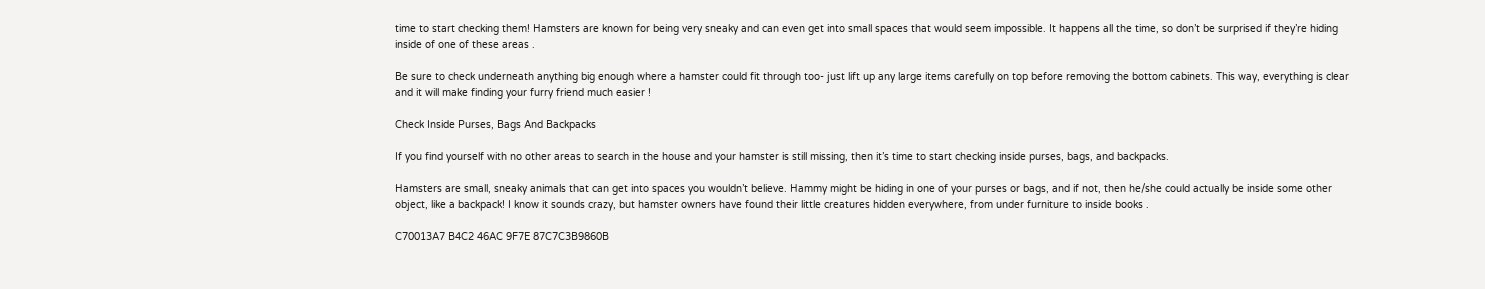time to start checking them! Hamsters are known for being very sneaky and can even get into small spaces that would seem impossible. It happens all the time, so don’t be surprised if they’re hiding inside of one of these areas .

Be sure to check underneath anything big enough where a hamster could fit through too- just lift up any large items carefully on top before removing the bottom cabinets. This way, everything is clear and it will make finding your furry friend much easier !

Check Inside Purses, Bags And Backpacks

If you find yourself with no other areas to search in the house and your hamster is still missing, then it’s time to start checking inside purses, bags, and backpacks.

Hamsters are small, sneaky animals that can get into spaces you wouldn’t believe. Hammy might be hiding in one of your purses or bags, and if not, then he/she could actually be inside some other object, like a backpack! I know it sounds crazy, but hamster owners have found their little creatures hidden everywhere, from under furniture to inside books .

C70013A7 B4C2 46AC 9F7E 87C7C3B9860B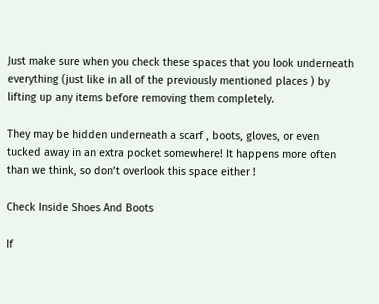Just make sure when you check these spaces that you look underneath everything (just like in all of the previously mentioned places ) by lifting up any items before removing them completely.

They may be hidden underneath a scarf , boots, gloves, or even tucked away in an extra pocket somewhere! It happens more often than we think, so don’t overlook this space either !

Check Inside Shoes And Boots

If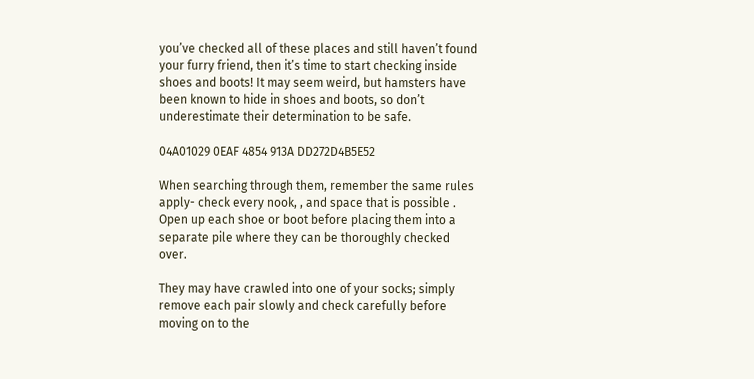you’ve checked all of these places and still haven’t found your furry friend, then it’s time to start checking inside shoes and boots! It may seem weird, but hamsters have been known to hide in shoes and boots, so don’t underestimate their determination to be safe.

04A01029 0EAF 4854 913A DD272D4B5E52

When searching through them, remember the same rules apply- check every nook, , and space that is possible . Open up each shoe or boot before placing them into a separate pile where they can be thoroughly checked over.

They may have crawled into one of your socks; simply remove each pair slowly and check carefully before moving on to the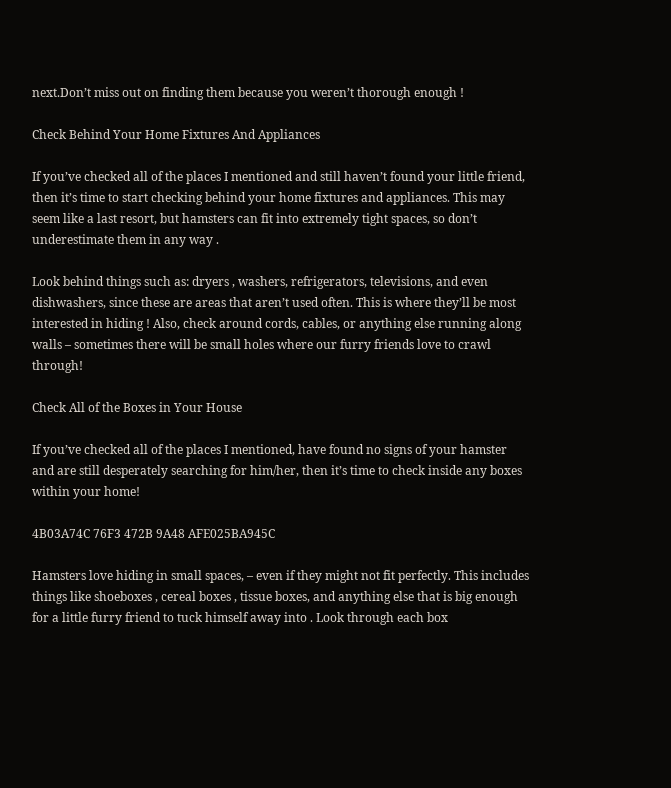next.Don’t miss out on finding them because you weren’t thorough enough !

Check Behind Your Home Fixtures And Appliances

If you’ve checked all of the places I mentioned and still haven’t found your little friend, then it’s time to start checking behind your home fixtures and appliances. This may seem like a last resort, but hamsters can fit into extremely tight spaces, so don’t underestimate them in any way .

Look behind things such as: dryers , washers, refrigerators, televisions, and even dishwashers, since these are areas that aren’t used often. This is where they’ll be most interested in hiding ! Also, check around cords, cables, or anything else running along walls – sometimes there will be small holes where our furry friends love to crawl through!

Check All of the Boxes in Your House

If you’ve checked all of the places I mentioned, have found no signs of your hamster and are still desperately searching for him/her, then it’s time to check inside any boxes within your home!

4B03A74C 76F3 472B 9A48 AFE025BA945C

Hamsters love hiding in small spaces, – even if they might not fit perfectly. This includes things like shoeboxes , cereal boxes , tissue boxes, and anything else that is big enough for a little furry friend to tuck himself away into . Look through each box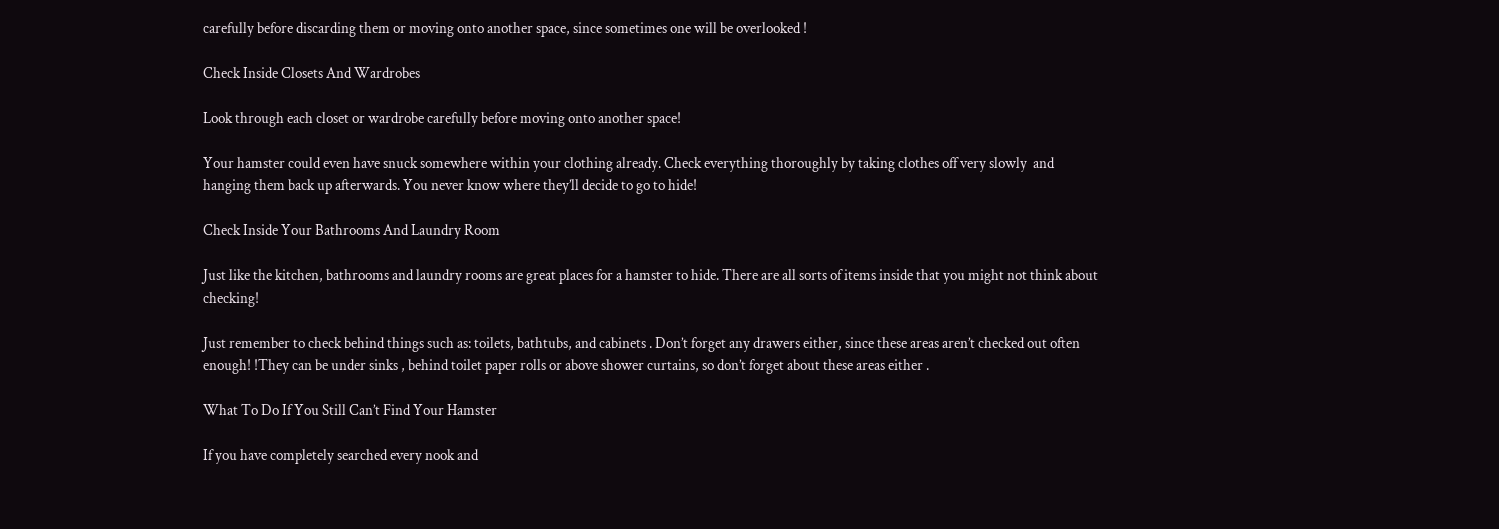carefully before discarding them or moving onto another space, since sometimes one will be overlooked !

Check Inside Closets And Wardrobes

Look through each closet or wardrobe carefully before moving onto another space!

Your hamster could even have snuck somewhere within your clothing already. Check everything thoroughly by taking clothes off very slowly  and hanging them back up afterwards. You never know where they’ll decide to go to hide!

Check Inside Your Bathrooms And Laundry Room

Just like the kitchen, bathrooms and laundry rooms are great places for a hamster to hide. There are all sorts of items inside that you might not think about checking!

Just remember to check behind things such as: toilets, bathtubs, and cabinets . Don’t forget any drawers either, since these areas aren’t checked out often enough! !They can be under sinks , behind toilet paper rolls or above shower curtains, so don’t forget about these areas either .

What To Do If You Still Can’t Find Your Hamster

If you have completely searched every nook and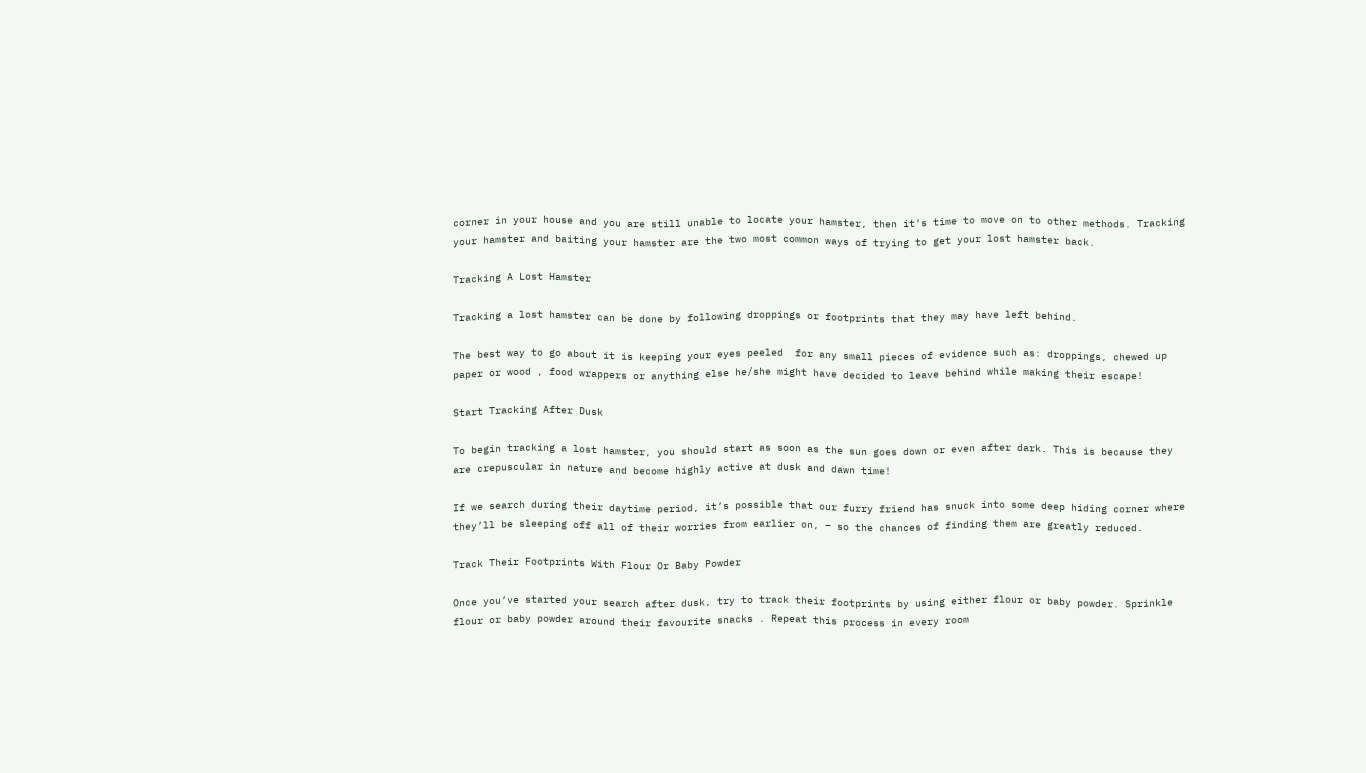corner in your house and you are still unable to locate your hamster, then it’s time to move on to other methods. Tracking your hamster and baiting your hamster are the two most common ways of trying to get your lost hamster back.

Tracking A Lost Hamster

Tracking a lost hamster can be done by following droppings or footprints that they may have left behind.

The best way to go about it is keeping your eyes peeled  for any small pieces of evidence such as: droppings, chewed up paper or wood , food wrappers or anything else he/she might have decided to leave behind while making their escape!

Start Tracking After Dusk

To begin tracking a lost hamster, you should start as soon as the sun goes down or even after dark. This is because they are crepuscular in nature and become highly active at dusk and dawn time!

If we search during their daytime period, it’s possible that our furry friend has snuck into some deep hiding corner where they’ll be sleeping off all of their worries from earlier on, – so the chances of finding them are greatly reduced.

Track Their Footprints With Flour Or Baby Powder

Once you’ve started your search after dusk, try to track their footprints by using either flour or baby powder. Sprinkle flour or baby powder around their favourite snacks . Repeat this process in every room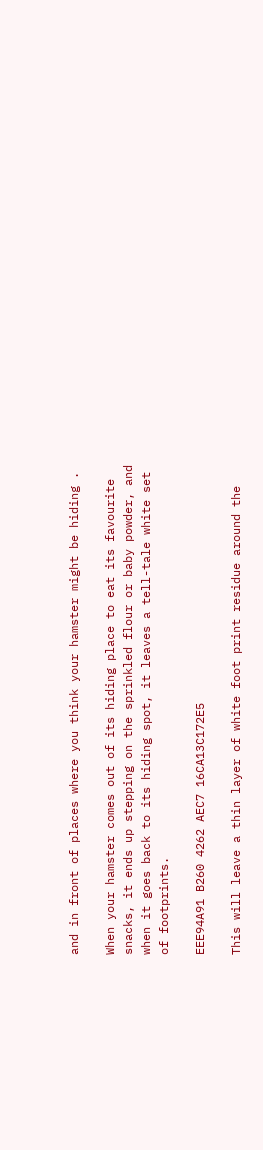and in front of places where you think your hamster might be hiding .

When your hamster comes out of its hiding place to eat its favourite snacks, it ends up stepping on the sprinkled flour or baby powder, and when it goes back to its hiding spot, it leaves a tell-tale white set of footprints.

EEE94A91 B260 4262 AEC7 16CA13C172E5

This will leave a thin layer of white foot print residue around the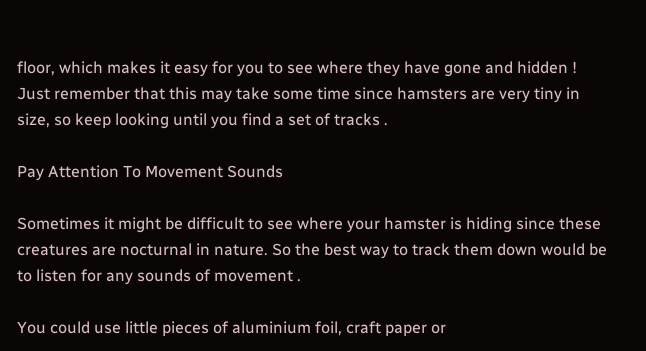floor, which makes it easy for you to see where they have gone and hidden ! Just remember that this may take some time since hamsters are very tiny in size, so keep looking until you find a set of tracks .

Pay Attention To Movement Sounds

Sometimes it might be difficult to see where your hamster is hiding since these creatures are nocturnal in nature. So the best way to track them down would be to listen for any sounds of movement .

You could use little pieces of aluminium foil, craft paper or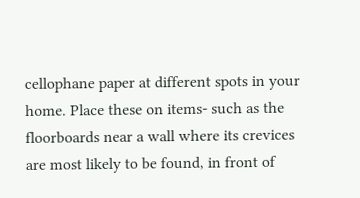cellophane paper at different spots in your home. Place these on items- such as the floorboards near a wall where its crevices are most likely to be found, in front of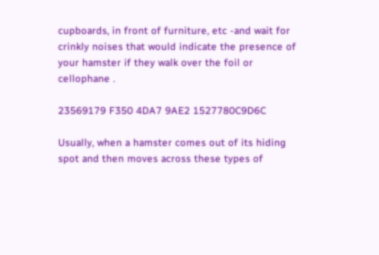cupboards, in front of furniture, etc -and wait for crinkly noises that would indicate the presence of your hamster if they walk over the foil or cellophane .

23569179 F350 4DA7 9AE2 1527780C9D6C

Usually, when a hamster comes out of its hiding spot and then moves across these types of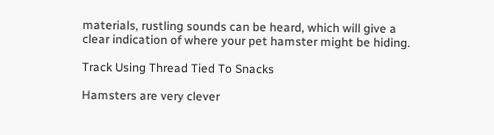materials, rustling sounds can be heard, which will give a clear indication of where your pet hamster might be hiding.

Track Using Thread Tied To Snacks

Hamsters are very clever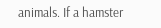animals. If a hamster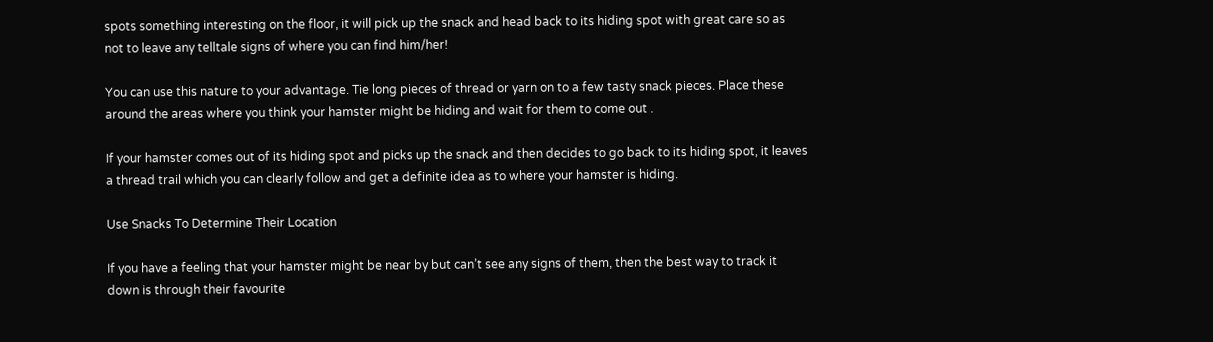spots something interesting on the floor, it will pick up the snack and head back to its hiding spot with great care so as not to leave any telltale signs of where you can find him/her!

You can use this nature to your advantage. Tie long pieces of thread or yarn on to a few tasty snack pieces. Place these around the areas where you think your hamster might be hiding and wait for them to come out .

If your hamster comes out of its hiding spot and picks up the snack and then decides to go back to its hiding spot, it leaves a thread trail which you can clearly follow and get a definite idea as to where your hamster is hiding.

Use Snacks To Determine Their Location

If you have a feeling that your hamster might be near by but can’t see any signs of them, then the best way to track it down is through their favourite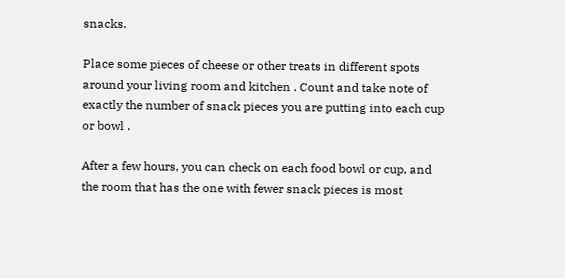snacks.

Place some pieces of cheese or other treats in different spots around your living room and kitchen . Count and take note of exactly the number of snack pieces you are putting into each cup or bowl .

After a few hours, you can check on each food bowl or cup, and the room that has the one with fewer snack pieces is most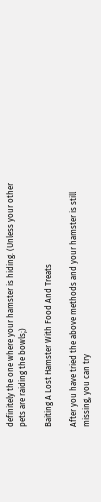definitely the one where your hamster is hiding. (Unless your other pets are raiding the bowls;)

Baiting A Lost Hamster With Food And Treats

After you have tried the above methods and your hamster is still missing, you can try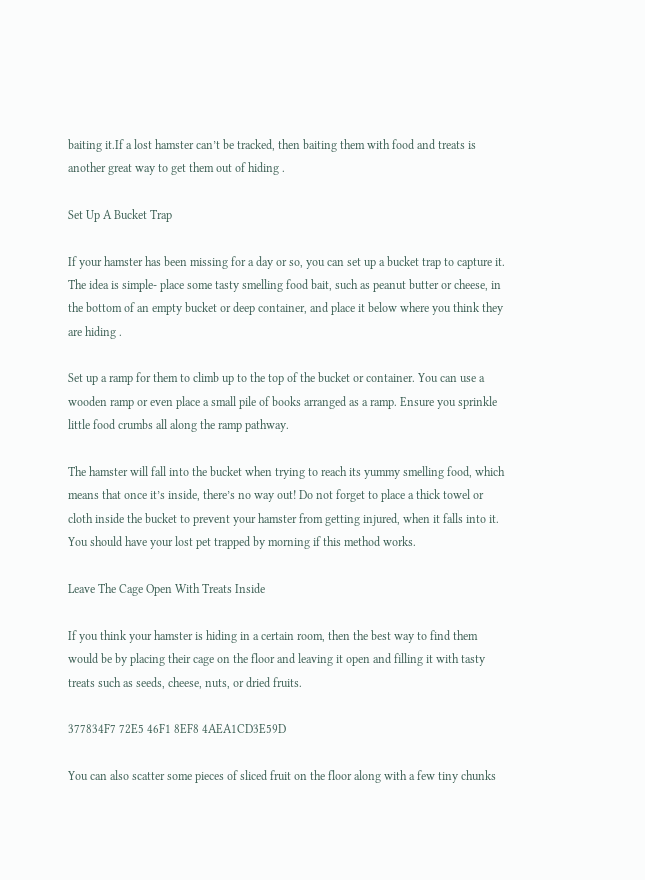baiting it.If a lost hamster can’t be tracked, then baiting them with food and treats is another great way to get them out of hiding .

Set Up A Bucket Trap

If your hamster has been missing for a day or so, you can set up a bucket trap to capture it. The idea is simple- place some tasty smelling food bait, such as peanut butter or cheese, in the bottom of an empty bucket or deep container, and place it below where you think they are hiding .

Set up a ramp for them to climb up to the top of the bucket or container. You can use a wooden ramp or even place a small pile of books arranged as a ramp. Ensure you sprinkle little food crumbs all along the ramp pathway.

The hamster will fall into the bucket when trying to reach its yummy smelling food, which means that once it’s inside, there’s no way out! Do not forget to place a thick towel or cloth inside the bucket to prevent your hamster from getting injured, when it falls into it. You should have your lost pet trapped by morning if this method works.

Leave The Cage Open With Treats Inside

If you think your hamster is hiding in a certain room, then the best way to find them would be by placing their cage on the floor and leaving it open and filling it with tasty treats such as seeds, cheese, nuts, or dried fruits.

377834F7 72E5 46F1 8EF8 4AEA1CD3E59D

You can also scatter some pieces of sliced fruit on the floor along with a few tiny chunks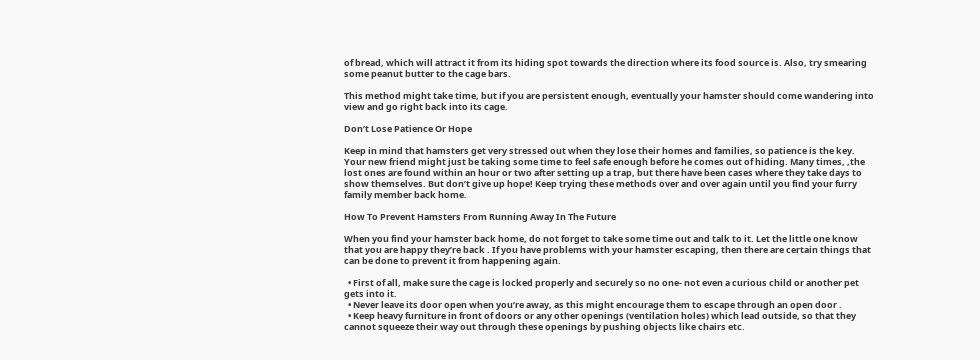of bread, which will attract it from its hiding spot towards the direction where its food source is. Also, try smearing some peanut butter to the cage bars.

This method might take time, but if you are persistent enough, eventually your hamster should come wandering into view and go right back into its cage.

Don’t Lose Patience Or Hope

Keep in mind that hamsters get very stressed out when they lose their homes and families, so patience is the key. Your new friend might just be taking some time to feel safe enough before he comes out of hiding. Many times, ,the lost ones are found within an hour or two after setting up a trap, but there have been cases where they take days to show themselves. But don’t give up hope! Keep trying these methods over and over again until you find your furry family member back home.

How To Prevent Hamsters From Running Away In The Future

When you find your hamster back home, do not forget to take some time out and talk to it. Let the little one know that you are happy they’re back . If you have problems with your hamster escaping, then there are certain things that can be done to prevent it from happening again.

  • First of all, make sure the cage is locked properly and securely so no one- not even a curious child or another pet gets into it.
  • Never leave its door open when you’re away, as this might encourage them to escape through an open door .
  • Keep heavy furniture in front of doors or any other openings (ventilation holes) which lead outside, so that they cannot squeeze their way out through these openings by pushing objects like chairs etc.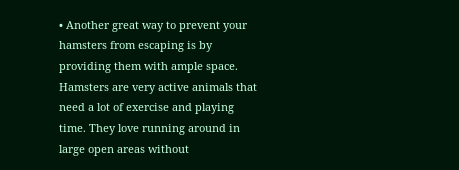• Another great way to prevent your hamsters from escaping is by providing them with ample space. Hamsters are very active animals that need a lot of exercise and playing time. They love running around in large open areas without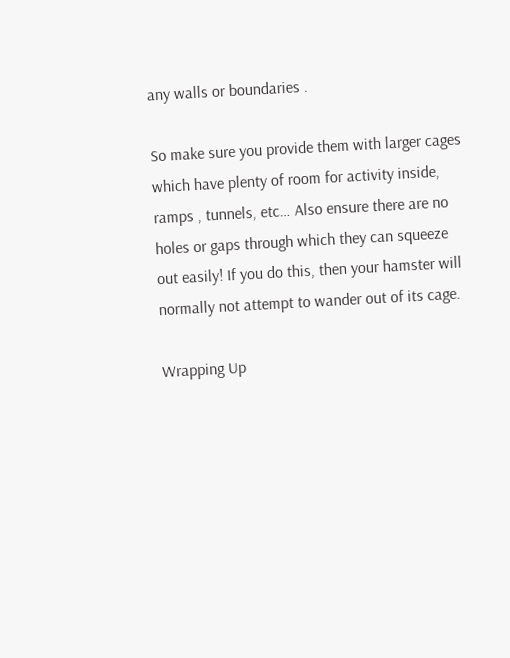any walls or boundaries .

So make sure you provide them with larger cages which have plenty of room for activity inside, ramps , tunnels, etc… Also ensure there are no holes or gaps through which they can squeeze out easily! If you do this, then your hamster will normally not attempt to wander out of its cage.

Wrapping Up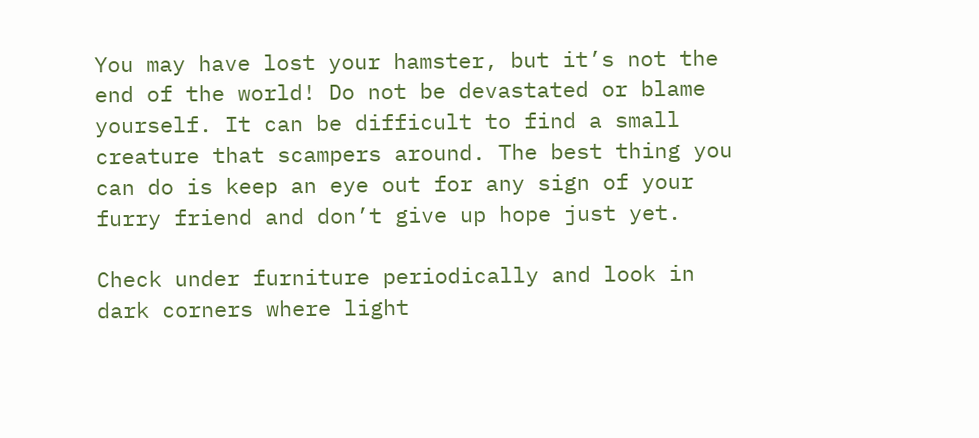You may have lost your hamster, but it’s not the end of the world! Do not be devastated or blame yourself. It can be difficult to find a small creature that scampers around. The best thing you can do is keep an eye out for any sign of your furry friend and don’t give up hope just yet.

Check under furniture periodically and look in dark corners where light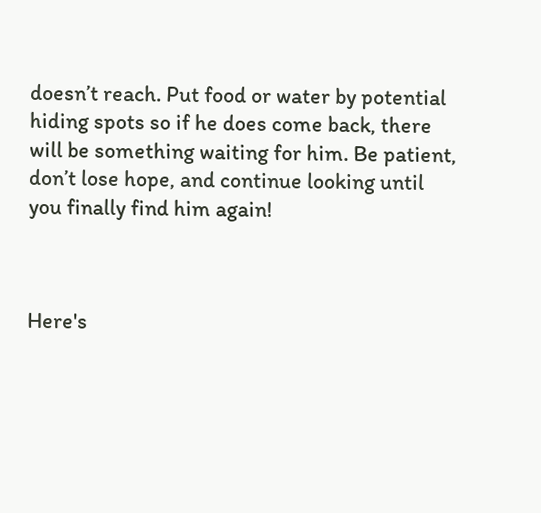doesn’t reach. Put food or water by potential hiding spots so if he does come back, there will be something waiting for him. Be patient, don’t lose hope, and continue looking until you finally find him again!



Here's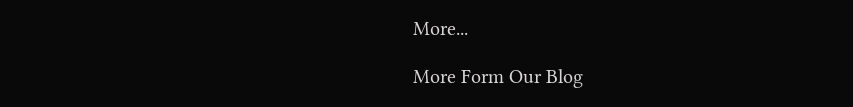More...

More Form Our Blog